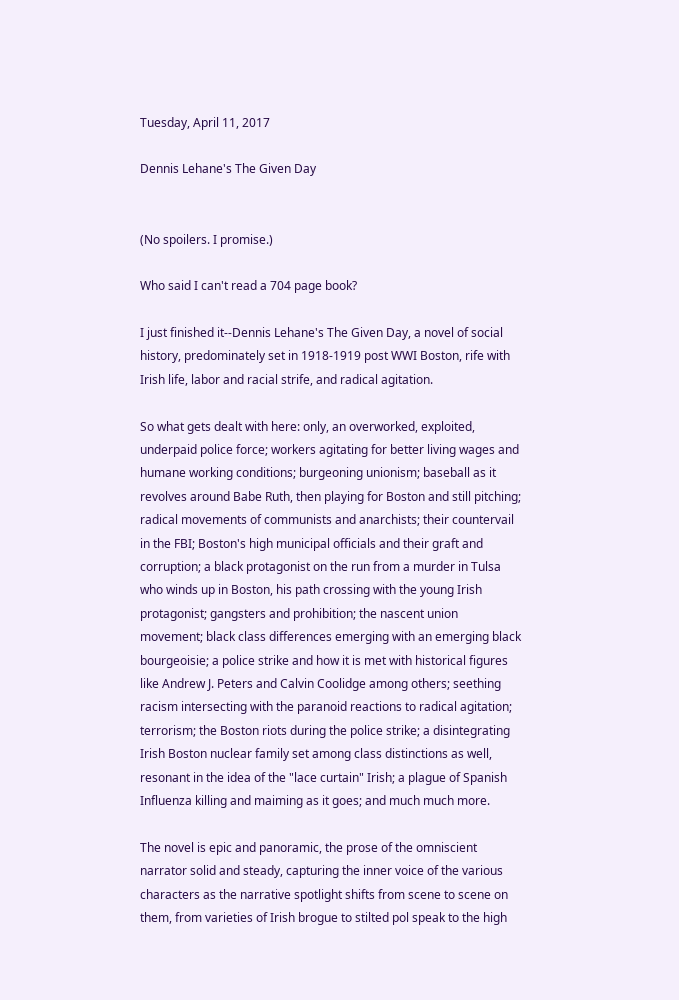Tuesday, April 11, 2017

Dennis Lehane's The Given Day


(No spoilers. I promise.)

Who said I can't read a 704 page book?

I just finished it--Dennis Lehane's The Given Day, a novel of social history, predominately set in 1918-1919 post WWI Boston, rife with Irish life, labor and racial strife, and radical agitation.

So what gets dealt with here: only, an overworked, exploited, underpaid police force; workers agitating for better living wages and humane working conditions; burgeoning unionism; baseball as it revolves around Babe Ruth, then playing for Boston and still pitching; radical movements of communists and anarchists; their countervail in the FBI; Boston's high municipal officials and their graft and corruption; a black protagonist on the run from a murder in Tulsa who winds up in Boston, his path crossing with the young Irish protagonist; gangsters and prohibition; the nascent union movement; black class differences emerging with an emerging black bourgeoisie; a police strike and how it is met with historical figures like Andrew J. Peters and Calvin Coolidge among others; seething racism intersecting with the paranoid reactions to radical agitation; terrorism; the Boston riots during the police strike; a disintegrating Irish Boston nuclear family set among class distinctions as well, resonant in the idea of the "lace curtain" Irish; a plague of Spanish Influenza killing and maiming as it goes; and much much more.

The novel is epic and panoramic, the prose of the omniscient narrator solid and steady, capturing the inner voice of the various characters as the narrative spotlight shifts from scene to scene on them, from varieties of Irish brogue to stilted pol speak to the high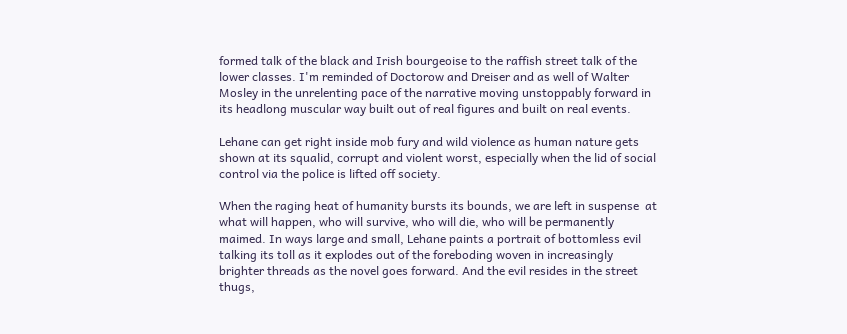formed talk of the black and Irish bourgeoise to the raffish street talk of the lower classes. I'm reminded of Doctorow and Dreiser and as well of Walter Mosley in the unrelenting pace of the narrative moving unstoppably forward in its headlong muscular way built out of real figures and built on real events.

Lehane can get right inside mob fury and wild violence as human nature gets shown at its squalid, corrupt and violent worst, especially when the lid of social control via the police is lifted off society.

When the raging heat of humanity bursts its bounds, we are left in suspense  at what will happen, who will survive, who will die, who will be permanently maimed. In ways large and small, Lehane paints a portrait of bottomless evil talking its toll as it explodes out of the foreboding woven in increasingly brighter threads as the novel goes forward. And the evil resides in the street thugs,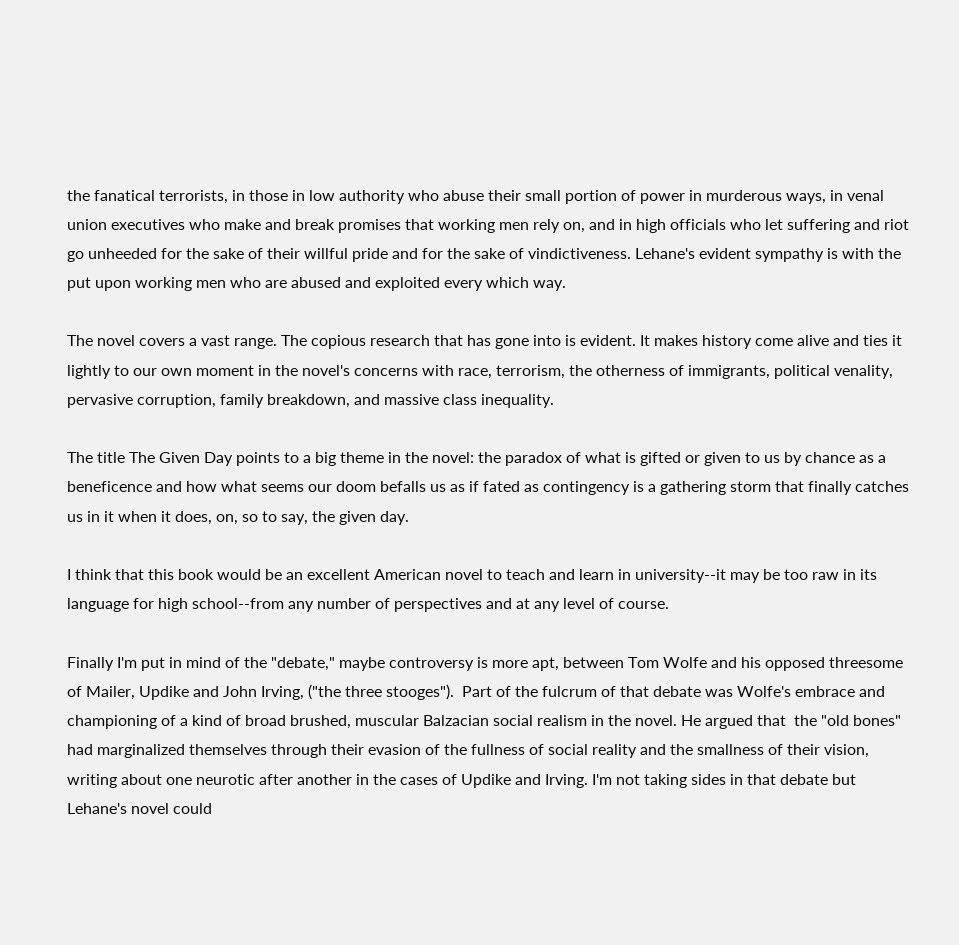the fanatical terrorists, in those in low authority who abuse their small portion of power in murderous ways, in venal union executives who make and break promises that working men rely on, and in high officials who let suffering and riot go unheeded for the sake of their willful pride and for the sake of vindictiveness. Lehane's evident sympathy is with the put upon working men who are abused and exploited every which way.

The novel covers a vast range. The copious research that has gone into is evident. It makes history come alive and ties it lightly to our own moment in the novel's concerns with race, terrorism, the otherness of immigrants, political venality, pervasive corruption, family breakdown, and massive class inequality.

The title The Given Day points to a big theme in the novel: the paradox of what is gifted or given to us by chance as a beneficence and how what seems our doom befalls us as if fated as contingency is a gathering storm that finally catches us in it when it does, on, so to say, the given day.

I think that this book would be an excellent American novel to teach and learn in university--it may be too raw in its language for high school--from any number of perspectives and at any level of course.

Finally I'm put in mind of the "debate," maybe controversy is more apt, between Tom Wolfe and his opposed threesome of Mailer, Updike and John Irving, ("the three stooges").  Part of the fulcrum of that debate was Wolfe's embrace and championing of a kind of broad brushed, muscular Balzacian social realism in the novel. He argued that  the "old bones" had marginalized themselves through their evasion of the fullness of social reality and the smallness of their vision, writing about one neurotic after another in the cases of Updike and Irving. I'm not taking sides in that debate but Lehane's novel could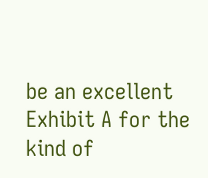be an excellent Exhibit A for the kind of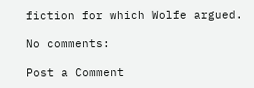fiction for which Wolfe argued.

No comments:

Post a Comment